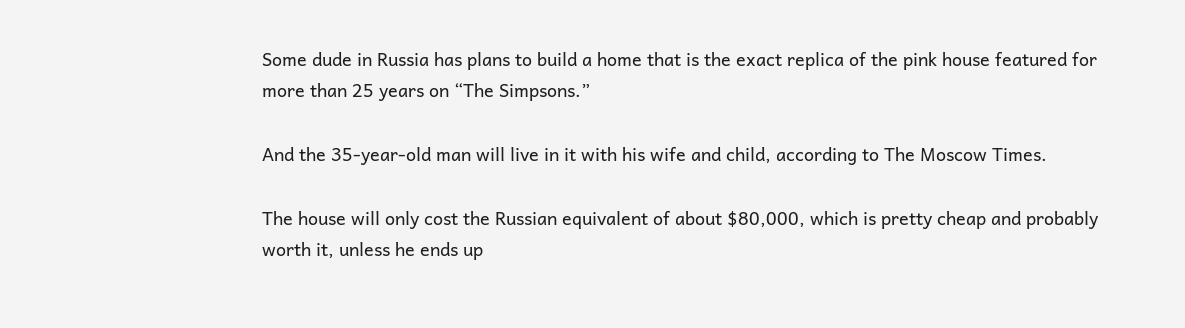Some dude in Russia has plans to build a home that is the exact replica of the pink house featured for more than 25 years on “The Simpsons.”

And the 35-year-old man will live in it with his wife and child, according to The Moscow Times.

The house will only cost the Russian equivalent of about $80,000, which is pretty cheap and probably worth it, unless he ends up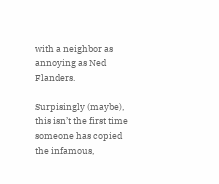with a neighbor as annoying as Ned Flanders.

Surpisingly (maybe), this isn’t the first time someone has copied the infamous,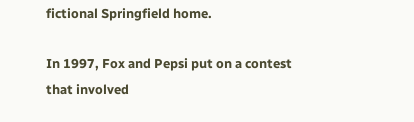fictional Springfield home.

In 1997, Fox and Pepsi put on a contest that involved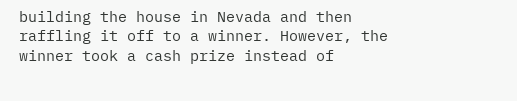building the house in Nevada and then raffling it off to a winner. However, the winner took a cash prize instead of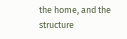the home, and the structure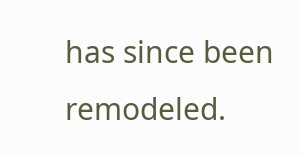has since been remodeled.